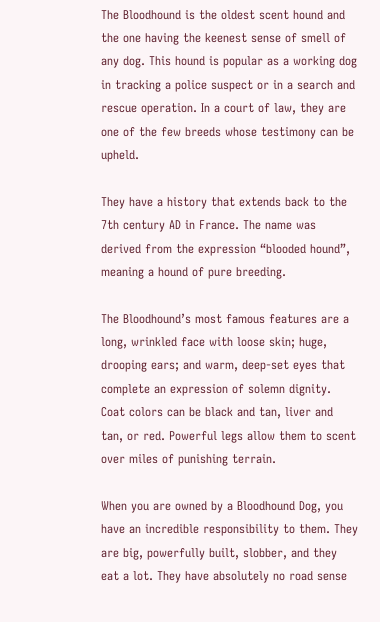The Bloodhound is the oldest scent hound and the one having the keenest sense of smell of any dog. This hound is popular as a working dog in tracking a police suspect or in a search and rescue operation. In a court of law, they are one of the few breeds whose testimony can be upheld.

They have a history that extends back to the 7th century AD in France. The name was derived from the expression “blooded hound”, meaning a hound of pure breeding.

The Bloodhound’s most famous features are a long, wrinkled face with loose skin; huge, drooping ears; and warm, deep-set eyes that complete an expression of solemn dignity. Coat colors can be black and tan, liver and tan, or red. Powerful legs allow them to scent over miles of punishing terrain.

When you are owned by a Bloodhound Dog, you have an incredible responsibility to them. They are big, powerfully built, slobber, and they eat a lot. They have absolutely no road sense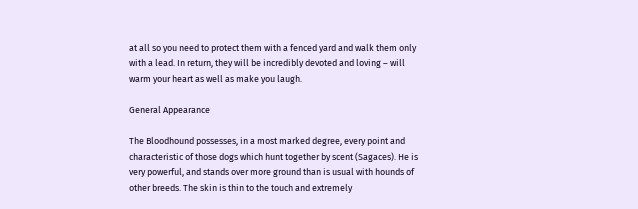at all so you need to protect them with a fenced yard and walk them only with a lead. In return, they will be incredibly devoted and loving – will warm your heart as well as make you laugh.

General Appearance

The Bloodhound possesses, in a most marked degree, every point and characteristic of those dogs which hunt together by scent (Sagaces). He is very powerful, and stands over more ground than is usual with hounds of other breeds. The skin is thin to the touch and extremely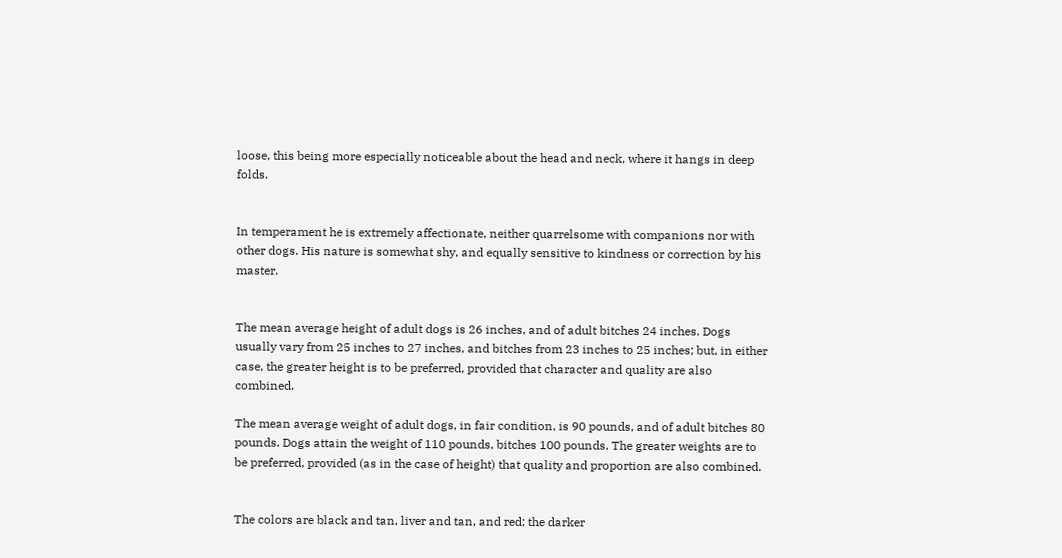loose, this being more especially noticeable about the head and neck, where it hangs in deep folds.


In temperament he is extremely affectionate, neither quarrelsome with companions nor with other dogs. His nature is somewhat shy, and equally sensitive to kindness or correction by his master.


The mean average height of adult dogs is 26 inches, and of adult bitches 24 inches. Dogs usually vary from 25 inches to 27 inches, and bitches from 23 inches to 25 inches; but, in either case, the greater height is to be preferred, provided that character and quality are also combined.

The mean average weight of adult dogs, in fair condition, is 90 pounds, and of adult bitches 80 pounds. Dogs attain the weight of 110 pounds, bitches 100 pounds. The greater weights are to be preferred, provided (as in the case of height) that quality and proportion are also combined.


The colors are black and tan, liver and tan, and red; the darker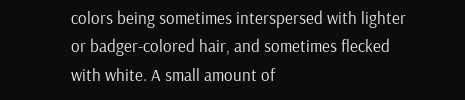colors being sometimes interspersed with lighter or badger-colored hair, and sometimes flecked with white. A small amount of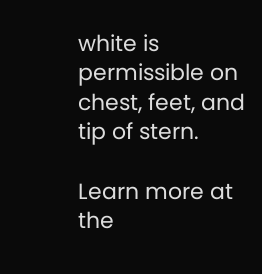white is permissible on chest, feet, and tip of stern.

Learn more at the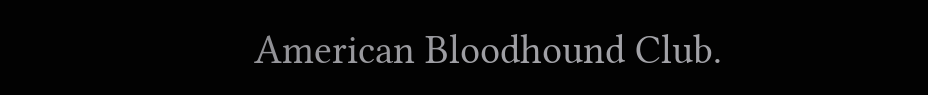American Bloodhound Club.